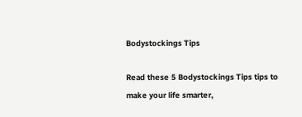Bodystockings Tips

Read these 5 Bodystockings Tips tips to make your life smarter,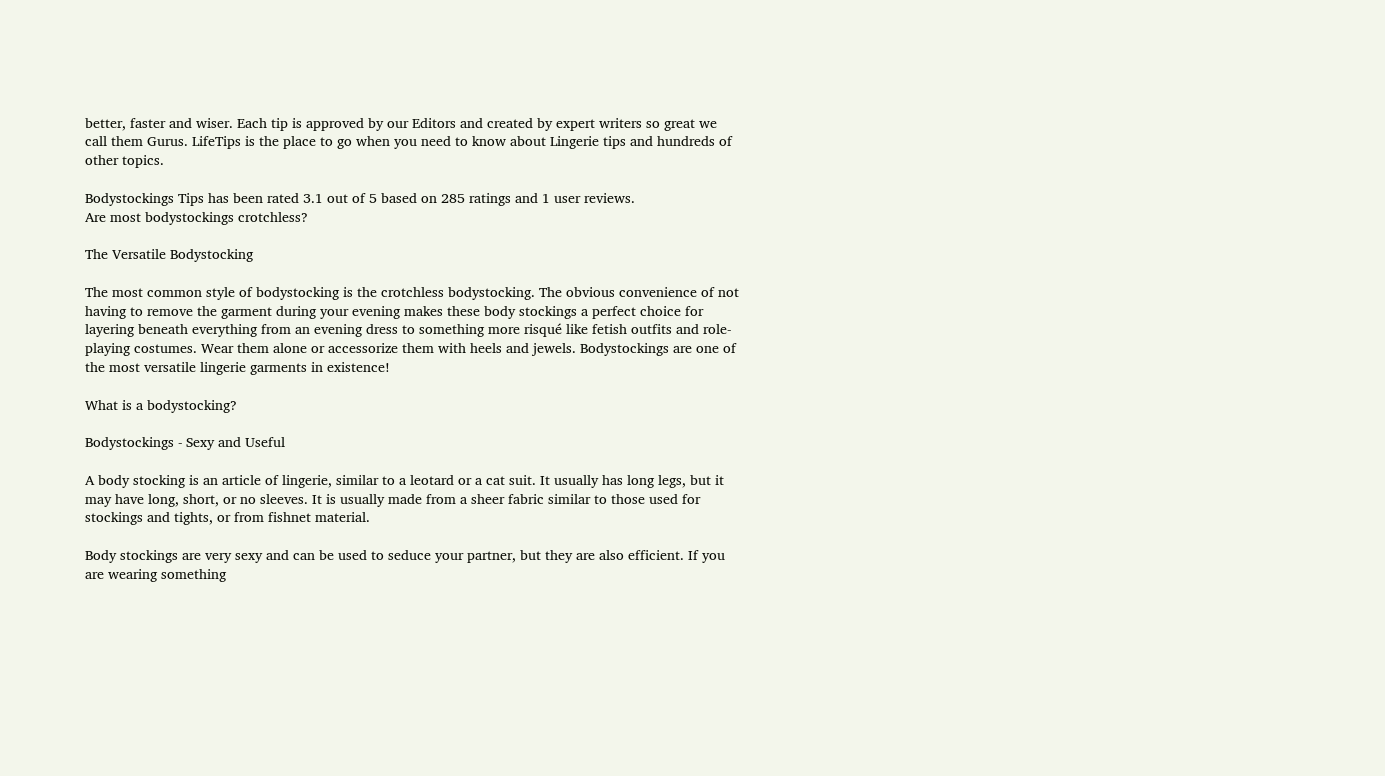better, faster and wiser. Each tip is approved by our Editors and created by expert writers so great we call them Gurus. LifeTips is the place to go when you need to know about Lingerie tips and hundreds of other topics.

Bodystockings Tips has been rated 3.1 out of 5 based on 285 ratings and 1 user reviews.
Are most bodystockings crotchless?

The Versatile Bodystocking

The most common style of bodystocking is the crotchless bodystocking. The obvious convenience of not having to remove the garment during your evening makes these body stockings a perfect choice for layering beneath everything from an evening dress to something more risqué like fetish outfits and role-playing costumes. Wear them alone or accessorize them with heels and jewels. Bodystockings are one of the most versatile lingerie garments in existence!

What is a bodystocking?

Bodystockings - Sexy and Useful

A body stocking is an article of lingerie, similar to a leotard or a cat suit. It usually has long legs, but it may have long, short, or no sleeves. It is usually made from a sheer fabric similar to those used for stockings and tights, or from fishnet material.

Body stockings are very sexy and can be used to seduce your partner, but they are also efficient. If you are wearing something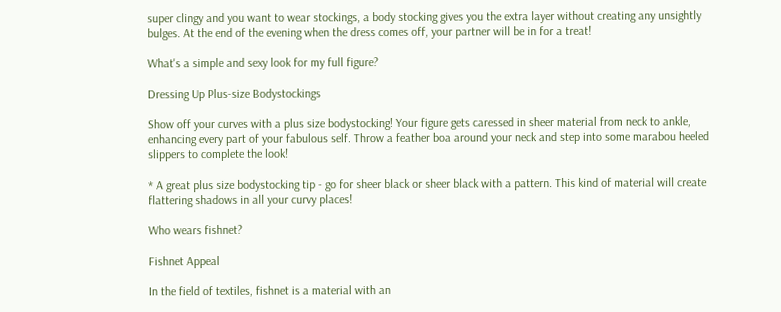super clingy and you want to wear stockings, a body stocking gives you the extra layer without creating any unsightly bulges. At the end of the evening when the dress comes off, your partner will be in for a treat!

What's a simple and sexy look for my full figure?

Dressing Up Plus-size Bodystockings

Show off your curves with a plus size bodystocking! Your figure gets caressed in sheer material from neck to ankle, enhancing every part of your fabulous self. Throw a feather boa around your neck and step into some marabou heeled slippers to complete the look!

* A great plus size bodystocking tip - go for sheer black or sheer black with a pattern. This kind of material will create flattering shadows in all your curvy places!

Who wears fishnet?

Fishnet Appeal

In the field of textiles, fishnet is a material with an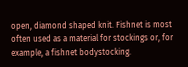open, diamond shaped knit. Fishnet is most often used as a material for stockings or, for example, a fishnet bodystocking.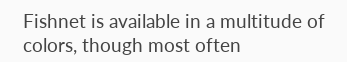Fishnet is available in a multitude of colors, though most often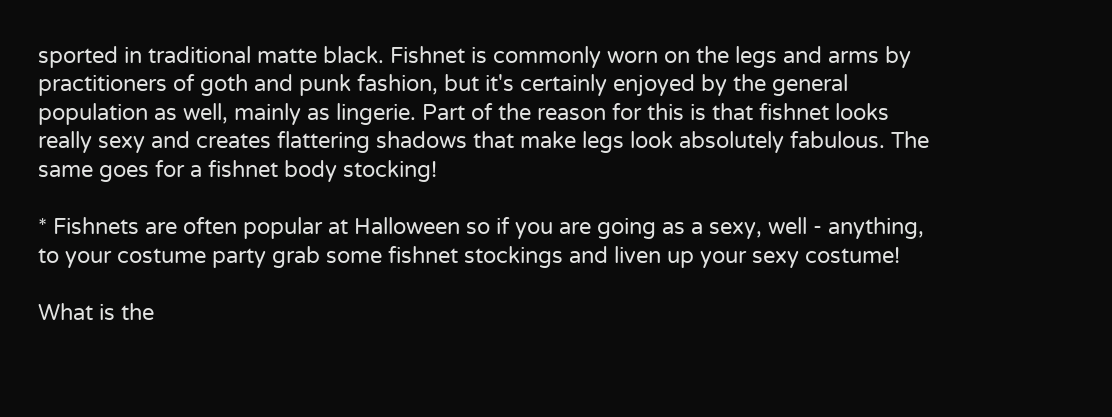sported in traditional matte black. Fishnet is commonly worn on the legs and arms by practitioners of goth and punk fashion, but it's certainly enjoyed by the general population as well, mainly as lingerie. Part of the reason for this is that fishnet looks really sexy and creates flattering shadows that make legs look absolutely fabulous. The same goes for a fishnet body stocking!

* Fishnets are often popular at Halloween so if you are going as a sexy, well - anything, to your costume party grab some fishnet stockings and liven up your sexy costume!

What is the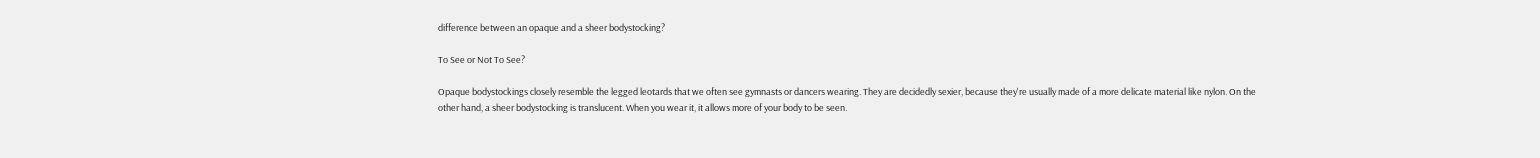difference between an opaque and a sheer bodystocking?

To See or Not To See?

Opaque bodystockings closely resemble the legged leotards that we often see gymnasts or dancers wearing. They are decidedly sexier, because they're usually made of a more delicate material like nylon. On the other hand, a sheer bodystocking is translucent. When you wear it, it allows more of your body to be seen.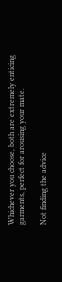Whichever you choose, both are extremely enticing garments, perfect for arousing your mate.

Not finding the advice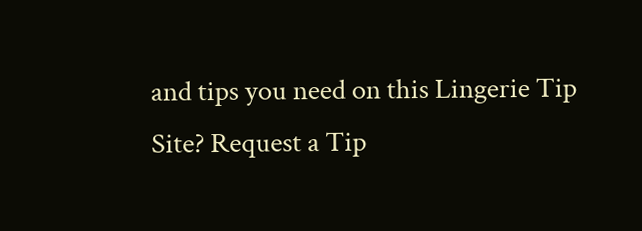and tips you need on this Lingerie Tip Site? Request a Tip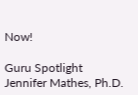Now!

Guru Spotlight
Jennifer Mathes, Ph.D.